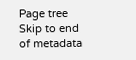Page tree
Skip to end of metadata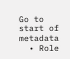Go to start of metadata
  • Role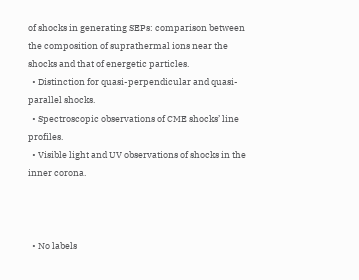of shocks in generating SEPs: comparison between the composition of suprathermal ions near the shocks and that of energetic particles.
  • Distinction for quasi-perpendicular and quasi-parallel shocks.
  • Spectroscopic observations of CME shocks’ line profiles.
  • Visible light and UV observations of shocks in the inner corona.



  • No labels